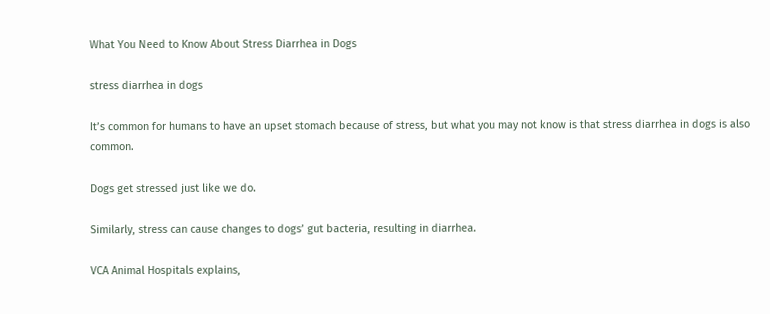What You Need to Know About Stress Diarrhea in Dogs

stress diarrhea in dogs

It’s common for humans to have an upset stomach because of stress, but what you may not know is that stress diarrhea in dogs is also common.

Dogs get stressed just like we do.

Similarly, stress can cause changes to dogs’ gut bacteria, resulting in diarrhea.

VCA Animal Hospitals explains,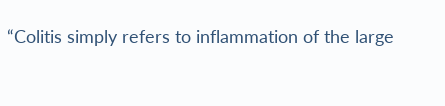“Colitis simply refers to inflammation of the large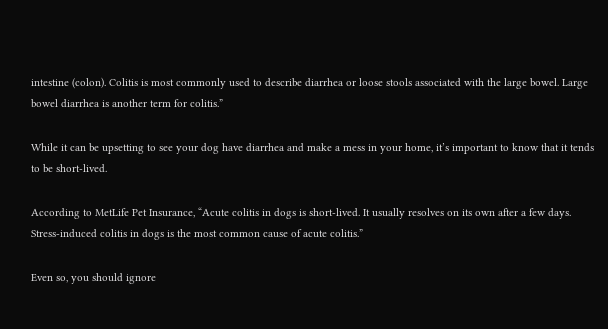intestine (colon). Colitis is most commonly used to describe diarrhea or loose stools associated with the large bowel. Large bowel diarrhea is another term for colitis.”

While it can be upsetting to see your dog have diarrhea and make a mess in your home, it’s important to know that it tends to be short-lived.

According to MetLife Pet Insurance, “Acute colitis in dogs is short-lived. It usually resolves on its own after a few days. Stress-induced colitis in dogs is the most common cause of acute colitis.”

Even so, you should ignore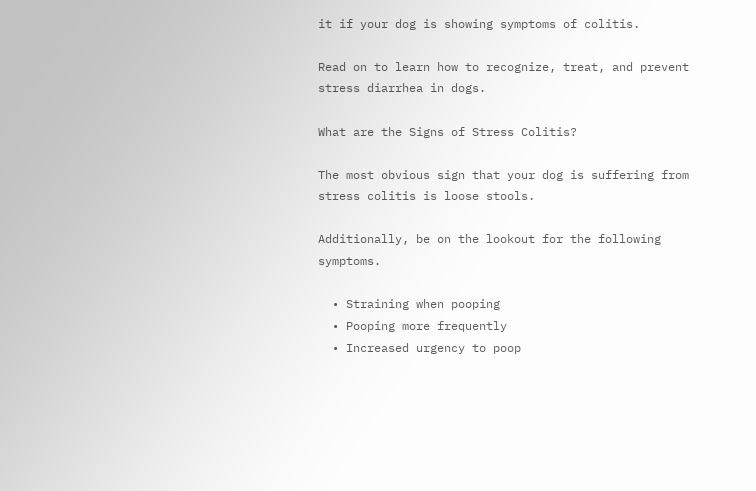it if your dog is showing symptoms of colitis.

Read on to learn how to recognize, treat, and prevent stress diarrhea in dogs.

What are the Signs of Stress Colitis?

The most obvious sign that your dog is suffering from stress colitis is loose stools.

Additionally, be on the lookout for the following symptoms.

  • Straining when pooping
  • Pooping more frequently
  • Increased urgency to poop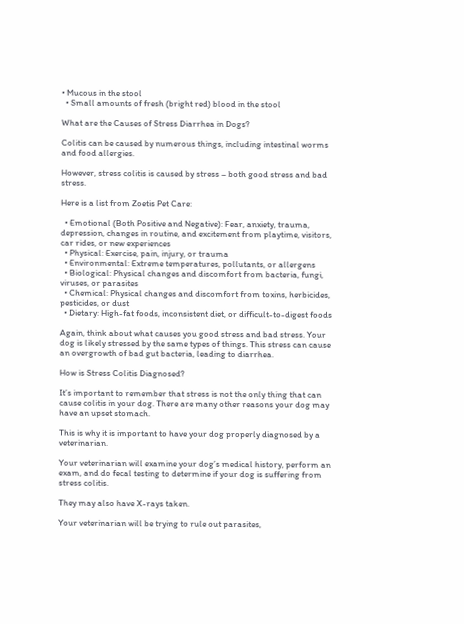• Mucous in the stool
  • Small amounts of fresh (bright red) blood in the stool

What are the Causes of Stress Diarrhea in Dogs?

Colitis can be caused by numerous things, including intestinal worms and food allergies.

However, stress colitis is caused by stress – both good stress and bad stress.

Here is a list from Zoetis Pet Care:

  • Emotional (Both Positive and Negative): Fear, anxiety, trauma, depression, changes in routine, and excitement from playtime, visitors, car rides, or new experiences
  • Physical: Exercise, pain, injury, or trauma
  • Environmental: Extreme temperatures, pollutants, or allergens
  • Biological: Physical changes and discomfort from bacteria, fungi, viruses, or parasites
  • Chemical: Physical changes and discomfort from toxins, herbicides, pesticides, or dust
  • Dietary: High-fat foods, inconsistent diet, or difficult-to-digest foods

Again, think about what causes you good stress and bad stress. Your dog is likely stressed by the same types of things. This stress can cause an overgrowth of bad gut bacteria, leading to diarrhea.

How is Stress Colitis Diagnosed?

It’s important to remember that stress is not the only thing that can cause colitis in your dog. There are many other reasons your dog may have an upset stomach.

This is why it is important to have your dog properly diagnosed by a veterinarian.

Your veterinarian will examine your dog’s medical history, perform an exam, and do fecal testing to determine if your dog is suffering from stress colitis.

They may also have X-rays taken.

Your veterinarian will be trying to rule out parasites,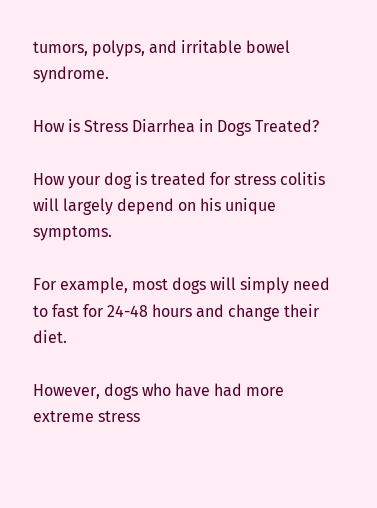tumors, polyps, and irritable bowel syndrome.

How is Stress Diarrhea in Dogs Treated?

How your dog is treated for stress colitis will largely depend on his unique symptoms.

For example, most dogs will simply need to fast for 24-48 hours and change their diet.

However, dogs who have had more extreme stress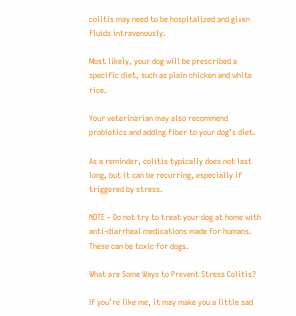colitis may need to be hospitalized and given fluids intravenously.

Most likely, your dog will be prescribed a specific diet, such as plain chicken and white rice.

Your veterinarian may also recommend probiotics and adding fiber to your dog’s diet.

As a reminder, colitis typically does not last long, but it can be recurring, especially if triggered by stress.

NOTE – Do not try to treat your dog at home with anti-diarrheal medications made for humans. These can be toxic for dogs.

What are Some Ways to Prevent Stress Colitis?

If you’re like me, it may make you a little sad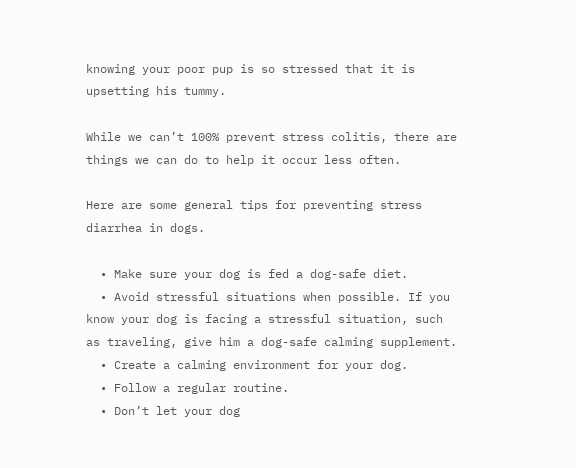knowing your poor pup is so stressed that it is upsetting his tummy.

While we can’t 100% prevent stress colitis, there are things we can do to help it occur less often.

Here are some general tips for preventing stress diarrhea in dogs.

  • Make sure your dog is fed a dog-safe diet.
  • Avoid stressful situations when possible. If you know your dog is facing a stressful situation, such as traveling, give him a dog-safe calming supplement.
  • Create a calming environment for your dog.
  • Follow a regular routine.
  • Don’t let your dog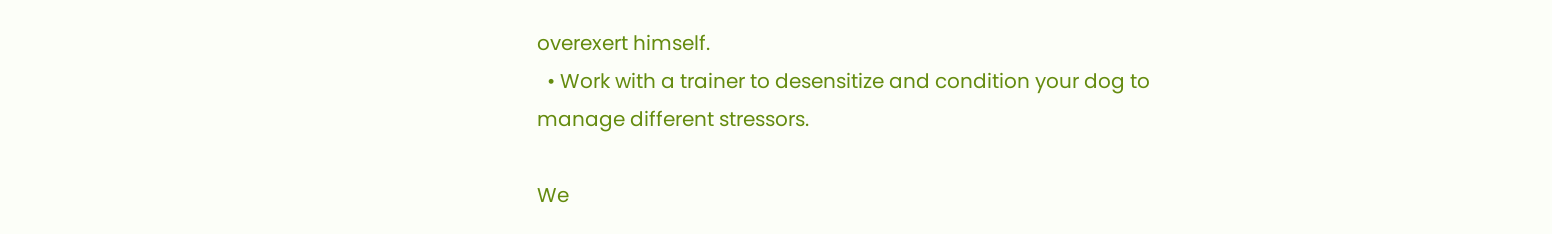overexert himself.
  • Work with a trainer to desensitize and condition your dog to manage different stressors.

We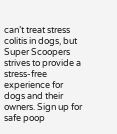can’t treat stress colitis in dogs, but Super Scoopers strives to provide a stress-free experience for dogs and their owners. Sign up for safe poop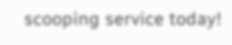scooping service today!